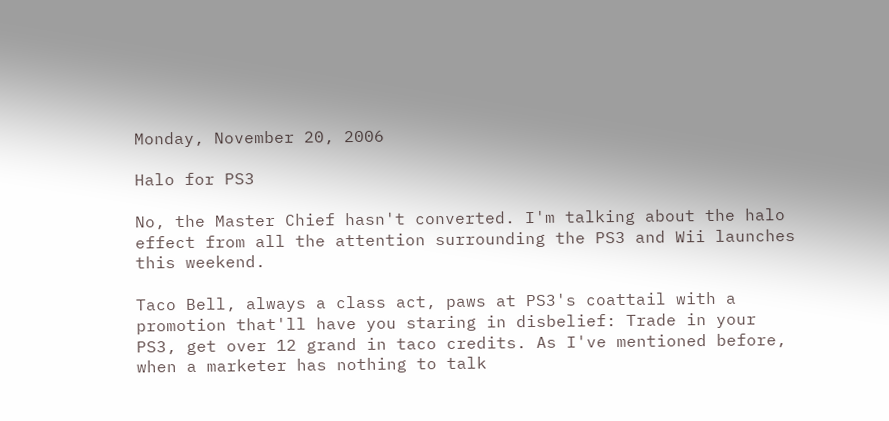Monday, November 20, 2006

Halo for PS3

No, the Master Chief hasn't converted. I'm talking about the halo effect from all the attention surrounding the PS3 and Wii launches this weekend.

Taco Bell, always a class act, paws at PS3's coattail with a promotion that'll have you staring in disbelief: Trade in your PS3, get over 12 grand in taco credits. As I've mentioned before, when a marketer has nothing to talk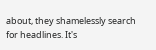about, they shamelessly search for headlines. It's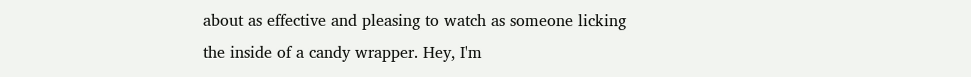about as effective and pleasing to watch as someone licking the inside of a candy wrapper. Hey, I'm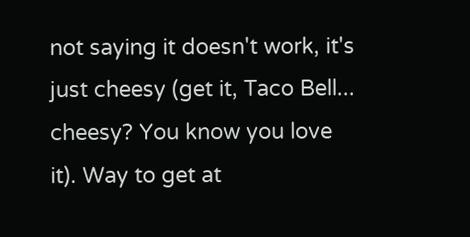not saying it doesn't work, it's just cheesy (get it, Taco Bell... cheesy? You know you love it). Way to get at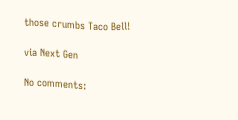those crumbs Taco Bell!

via Next Gen

No comments: